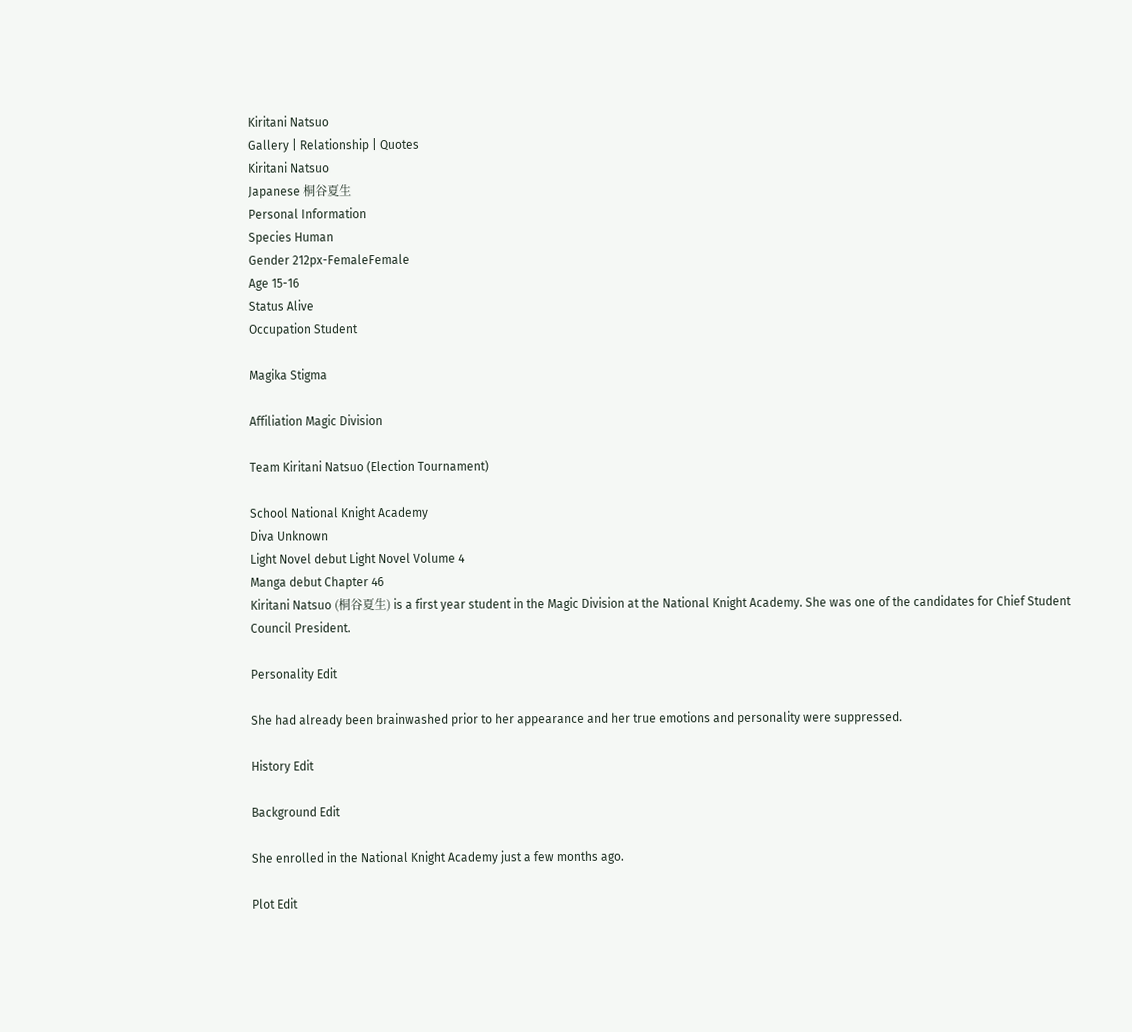Kiritani Natsuo
Gallery | Relationship | Quotes
Kiritani Natsuo
Japanese 桐谷夏生
Personal Information
Species Human
Gender 212px-FemaleFemale
Age 15-16
Status Alive
Occupation Student

Magika Stigma

Affiliation Magic Division

Team Kiritani Natsuo (Election Tournament)

School National Knight Academy
Diva Unknown
Light Novel debut Light Novel Volume 4
Manga debut Chapter 46
Kiritani Natsuo (桐谷夏生) is a first year student in the Magic Division at the National Knight Academy. She was one of the candidates for Chief Student Council President.

Personality Edit

She had already been brainwashed prior to her appearance and her true emotions and personality were suppressed.

History Edit

Background Edit

She enrolled in the National Knight Academy just a few months ago.

Plot Edit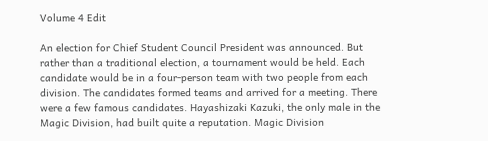Volume 4 Edit

An election for Chief Student Council President was announced. But rather than a traditional election, a tournament would be held. Each candidate would be in a four-person team with two people from each division. The candidates formed teams and arrived for a meeting. There were a few famous candidates. Hayashizaki Kazuki, the only male in the Magic Division, had built quite a reputation. Magic Division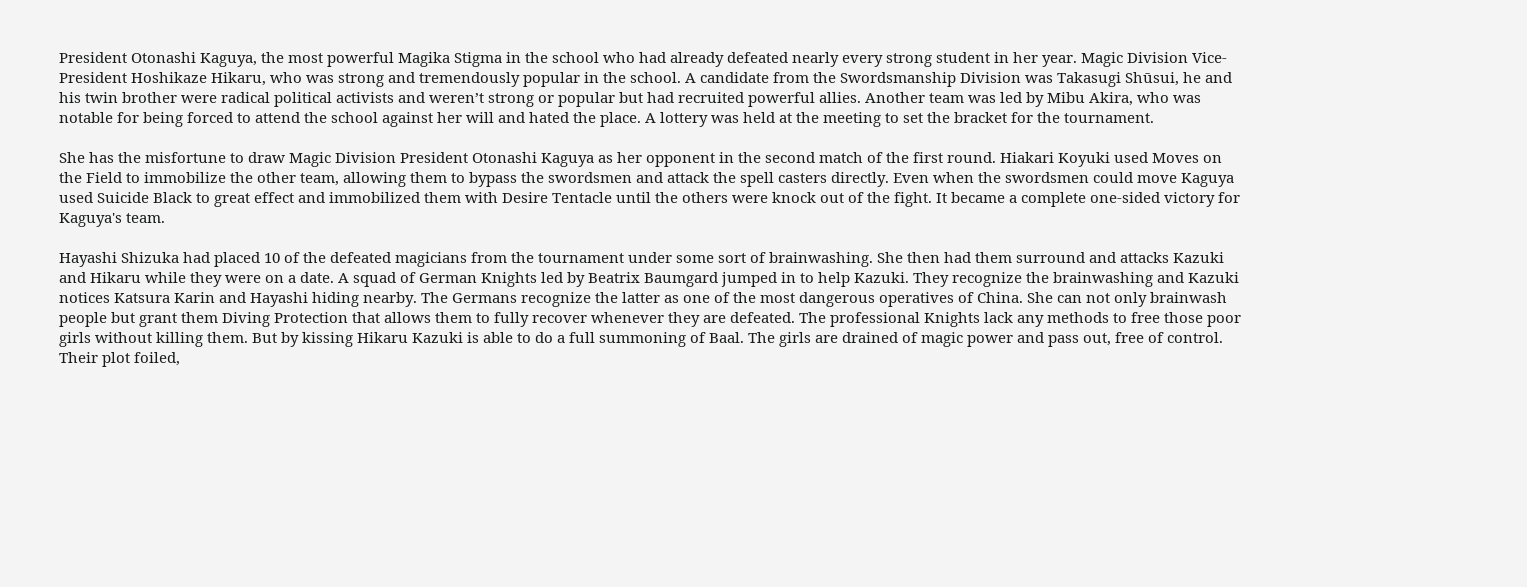President Otonashi Kaguya, the most powerful Magika Stigma in the school who had already defeated nearly every strong student in her year. Magic Division Vice-President Hoshikaze Hikaru, who was strong and tremendously popular in the school. A candidate from the Swordsmanship Division was Takasugi Shūsui, he and his twin brother were radical political activists and weren’t strong or popular but had recruited powerful allies. Another team was led by Mibu Akira, who was notable for being forced to attend the school against her will and hated the place. A lottery was held at the meeting to set the bracket for the tournament.

She has the misfortune to draw Magic Division President Otonashi Kaguya as her opponent in the second match of the first round. Hiakari Koyuki used Moves on the Field to immobilize the other team, allowing them to bypass the swordsmen and attack the spell casters directly. Even when the swordsmen could move Kaguya used Suicide Black to great effect and immobilized them with Desire Tentacle until the others were knock out of the fight. It became a complete one-sided victory for Kaguya's team.

Hayashi Shizuka had placed 10 of the defeated magicians from the tournament under some sort of brainwashing. She then had them surround and attacks Kazuki and Hikaru while they were on a date. A squad of German Knights led by Beatrix Baumgard jumped in to help Kazuki. They recognize the brainwashing and Kazuki notices Katsura Karin and Hayashi hiding nearby. The Germans recognize the latter as one of the most dangerous operatives of China. She can not only brainwash people but grant them Diving Protection that allows them to fully recover whenever they are defeated. The professional Knights lack any methods to free those poor girls without killing them. But by kissing Hikaru Kazuki is able to do a full summoning of Baal. The girls are drained of magic power and pass out, free of control. Their plot foiled,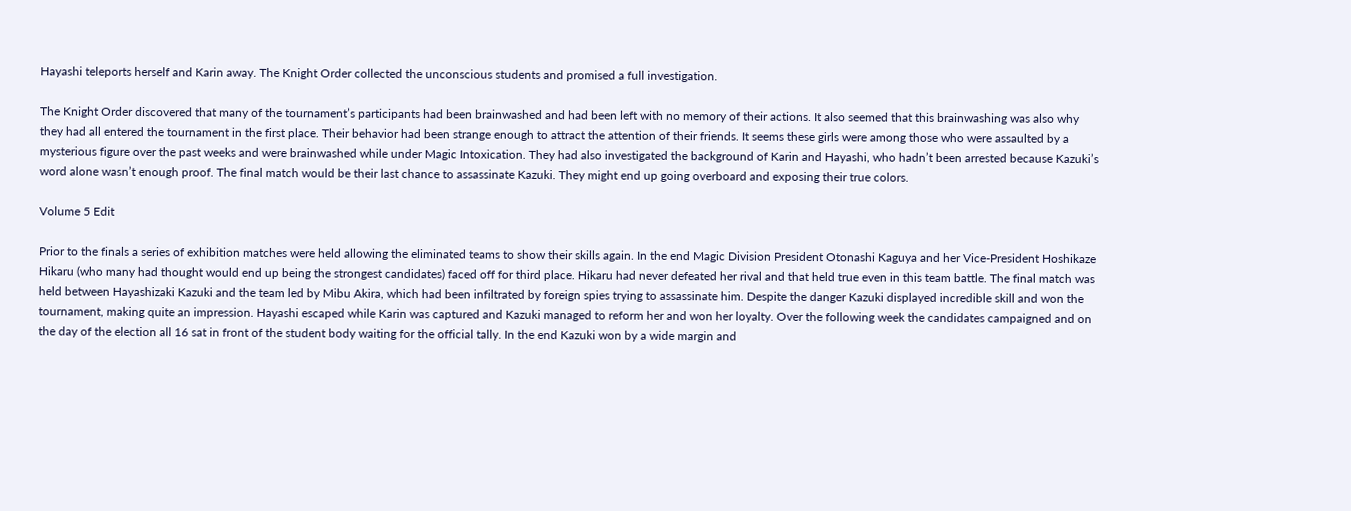Hayashi teleports herself and Karin away. The Knight Order collected the unconscious students and promised a full investigation.

The Knight Order discovered that many of the tournament’s participants had been brainwashed and had been left with no memory of their actions. It also seemed that this brainwashing was also why they had all entered the tournament in the first place. Their behavior had been strange enough to attract the attention of their friends. It seems these girls were among those who were assaulted by a mysterious figure over the past weeks and were brainwashed while under Magic Intoxication. They had also investigated the background of Karin and Hayashi, who hadn’t been arrested because Kazuki’s word alone wasn’t enough proof. The final match would be their last chance to assassinate Kazuki. They might end up going overboard and exposing their true colors.

Volume 5 Edit

Prior to the finals a series of exhibition matches were held allowing the eliminated teams to show their skills again. In the end Magic Division President Otonashi Kaguya and her Vice-President Hoshikaze Hikaru (who many had thought would end up being the strongest candidates) faced off for third place. Hikaru had never defeated her rival and that held true even in this team battle. The final match was held between Hayashizaki Kazuki and the team led by Mibu Akira, which had been infiltrated by foreign spies trying to assassinate him. Despite the danger Kazuki displayed incredible skill and won the tournament, making quite an impression. Hayashi escaped while Karin was captured and Kazuki managed to reform her and won her loyalty. Over the following week the candidates campaigned and on the day of the election all 16 sat in front of the student body waiting for the official tally. In the end Kazuki won by a wide margin and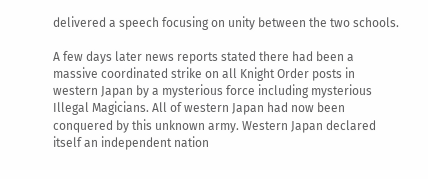delivered a speech focusing on unity between the two schools.

A few days later news reports stated there had been a massive coordinated strike on all Knight Order posts in western Japan by a mysterious force including mysterious Illegal Magicians. All of western Japan had now been conquered by this unknown army. Western Japan declared itself an independent nation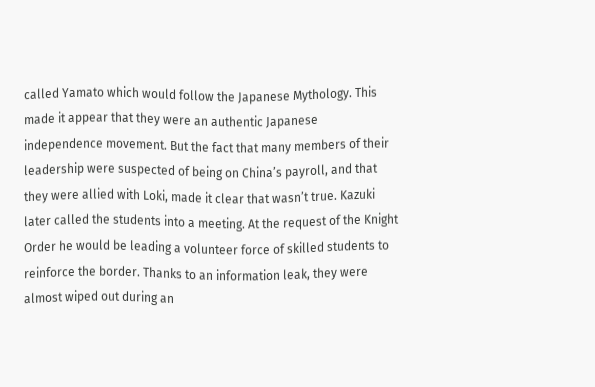called Yamato which would follow the Japanese Mythology. This made it appear that they were an authentic Japanese independence movement. But the fact that many members of their leadership were suspected of being on China’s payroll, and that they were allied with Loki, made it clear that wasn’t true. Kazuki later called the students into a meeting. At the request of the Knight Order he would be leading a volunteer force of skilled students to reinforce the border. Thanks to an information leak, they were almost wiped out during an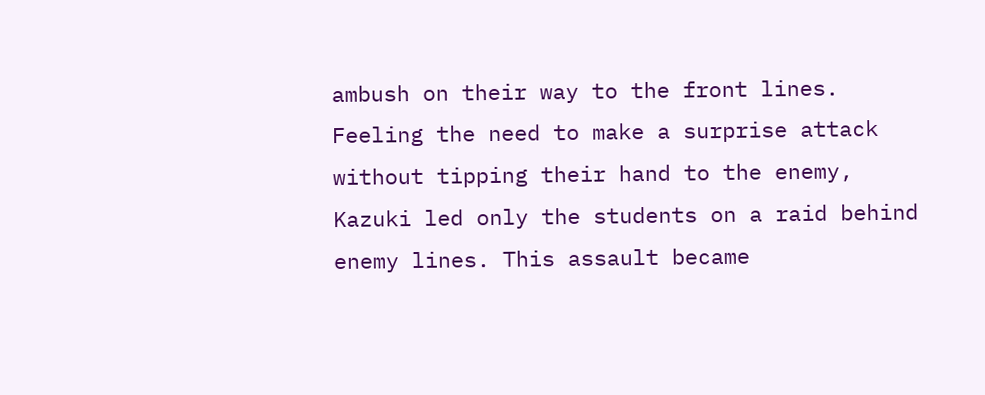ambush on their way to the front lines. Feeling the need to make a surprise attack without tipping their hand to the enemy, Kazuki led only the students on a raid behind enemy lines. This assault became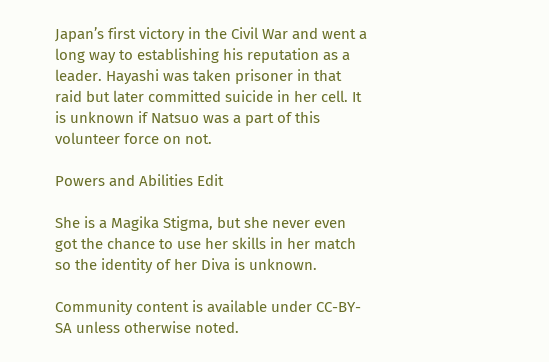Japan’s first victory in the Civil War and went a long way to establishing his reputation as a leader. Hayashi was taken prisoner in that raid but later committed suicide in her cell. It is unknown if Natsuo was a part of this volunteer force on not.

Powers and Abilities Edit

She is a Magika Stigma, but she never even got the chance to use her skills in her match so the identity of her Diva is unknown.

Community content is available under CC-BY-SA unless otherwise noted.